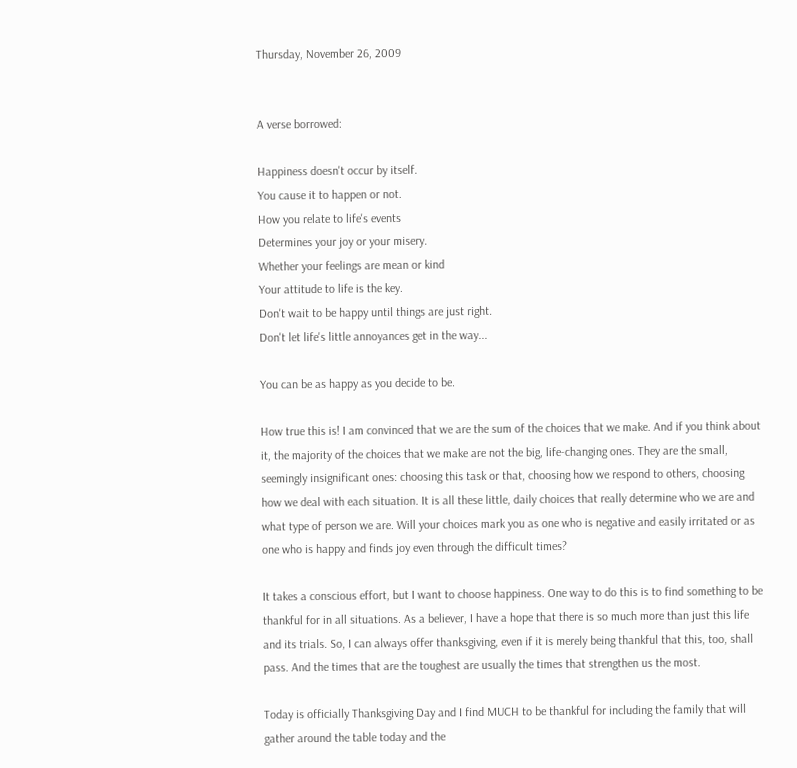Thursday, November 26, 2009


A verse borrowed:

Happiness doesn't occur by itself.
You cause it to happen or not.
How you relate to life's events
Determines your joy or your misery.
Whether your feelings are mean or kind
Your attitude to life is the key.
Don't wait to be happy until things are just right.
Don't let life's little annoyances get in the way...

You can be as happy as you decide to be.

How true this is! I am convinced that we are the sum of the choices that we make. And if you think about it, the majority of the choices that we make are not the big, life-changing ones. They are the small, seemingly insignificant ones: choosing this task or that, choosing how we respond to others, choosing how we deal with each situation. It is all these little, daily choices that really determine who we are and what type of person we are. Will your choices mark you as one who is negative and easily irritated or as one who is happy and finds joy even through the difficult times?

It takes a conscious effort, but I want to choose happiness. One way to do this is to find something to be thankful for in all situations. As a believer, I have a hope that there is so much more than just this life and its trials. So, I can always offer thanksgiving, even if it is merely being thankful that this, too, shall pass. And the times that are the toughest are usually the times that strengthen us the most.

Today is officially Thanksgiving Day and I find MUCH to be thankful for including the family that will gather around the table today and the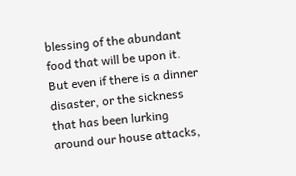blessing of the abundant food that will be upon it. But even if there is a dinner disaster, or the sickness that has been lurking around our house attacks,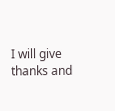I will give thanks and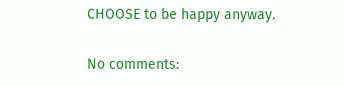CHOOSE to be happy anyway.

No comments: